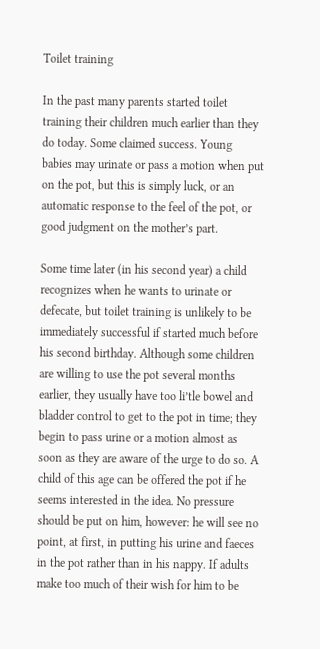Toilet training

In the past many parents started toilet training their children much earlier than they do today. Some claimed success. Young babies may urinate or pass a motion when put on the pot, but this is simply luck, or an automatic response to the feel of the pot, or good judgment on the mother’s part.

Some time later (in his second year) a child recognizes when he wants to urinate or defecate, but toilet training is unlikely to be immediately successful if started much before his second birthday. Although some children are willing to use the pot several months earlier, they usually have too li’tle bowel and bladder control to get to the pot in time; they begin to pass urine or a motion almost as soon as they are aware of the urge to do so. A child of this age can be offered the pot if he seems interested in the idea. No pressure should be put on him, however: he will see no point, at first, in putting his urine and faeces in the pot rather than in his nappy. If adults make too much of their wish for him to be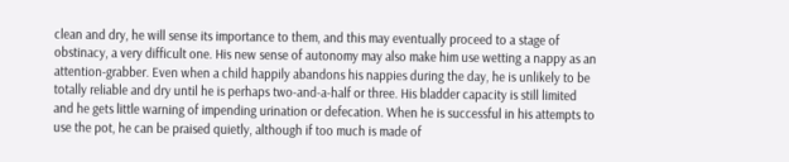clean and dry, he will sense its importance to them, and this may eventually proceed to a stage of obstinacy, a very difficult one. His new sense of autonomy may also make him use wetting a nappy as an attention-grabber. Even when a child happily abandons his nappies during the day, he is unlikely to be totally reliable and dry until he is perhaps two-and-a-half or three. His bladder capacity is still limited and he gets little warning of impending urination or defecation. When he is successful in his attempts to use the pot, he can be praised quietly, although if too much is made of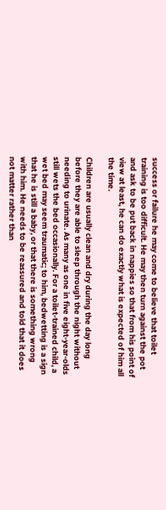success or failure he may come to believe that toilet training is too difficult. He may then turn against the pot and ask to be put back in nappies so that from his point of view at least, he can do exactly what is expected of him all the time.

Children are usually clean and dry during the day long before they are able to sleep through the night without needing to urinate. As many as one in five eight-year-olds still wets the bed occasionally. For a toilet-trained child, a wet bed may seem traumatic; to him, bedwetting is a sign that he is still a baby, or that there is something wrong with him. He needs to be reassured and told that it does not matter rather than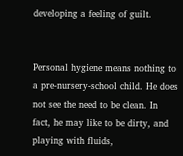developing a feeling of guilt.


Personal hygiene means nothing to a pre-nursery-school child. He does not see the need to be clean. In fact, he may like to be dirty, and playing with fluids,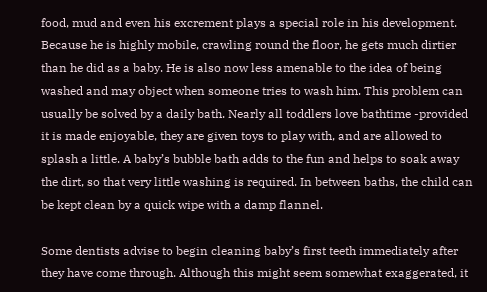food, mud and even his excrement plays a special role in his development. Because he is highly mobile, crawling round the floor, he gets much dirtier than he did as a baby. He is also now less amenable to the idea of being washed and may object when someone tries to wash him. This problem can usually be solved by a daily bath. Nearly all toddlers love bathtime -provided it is made enjoyable, they are given toys to play with, and are allowed to splash a little. A baby’s bubble bath adds to the fun and helps to soak away the dirt, so that very little washing is required. In between baths, the child can be kept clean by a quick wipe with a damp flannel.

Some dentists advise to begin cleaning baby’s first teeth immediately after they have come through. Although this might seem somewhat exaggerated, it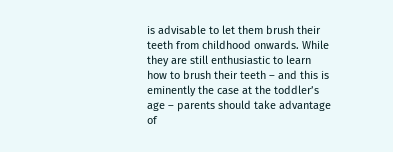is advisable to let them brush their teeth from childhood onwards. While they are still enthusiastic to learn how to brush their teeth – and this is eminently the case at the toddler’s age – parents should take advantage of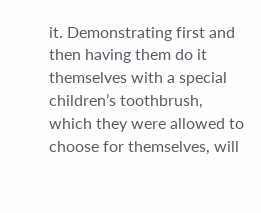it. Demonstrating first and then having them do it themselves with a special children’s toothbrush, which they were allowed to choose for themselves, will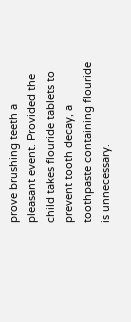prove brushing teeth a pleasant event. Provided the child takes flouride tablets to prevent tooth decay, a toothpaste containing flouride is unnecessary.